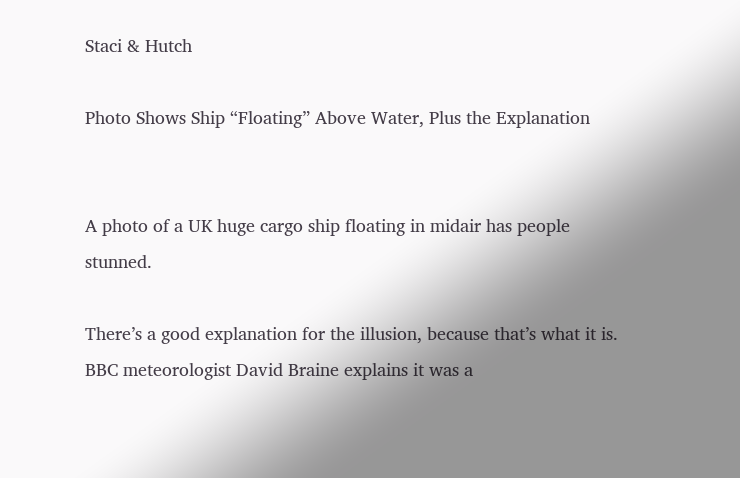Staci & Hutch

Photo Shows Ship “Floating” Above Water, Plus the Explanation


A photo of a UK huge cargo ship floating in midair has people stunned.

There’s a good explanation for the illusion, because that’s what it is. BBC meteorologist David Braine explains it was a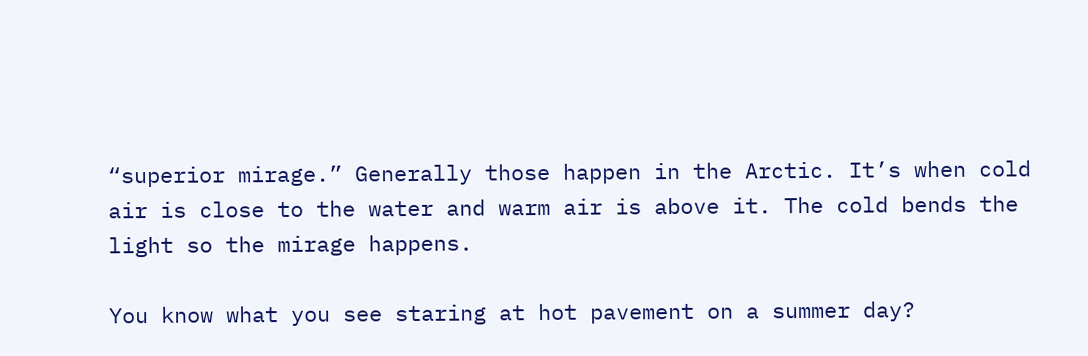“superior mirage.” Generally those happen in the Arctic. It’s when cold air is close to the water and warm air is above it. The cold bends the light so the mirage happens.

You know what you see staring at hot pavement on a summer day?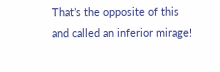That’s the opposite of this and called an inferior mirage!